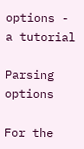options - a tutorial

Parsing options

For the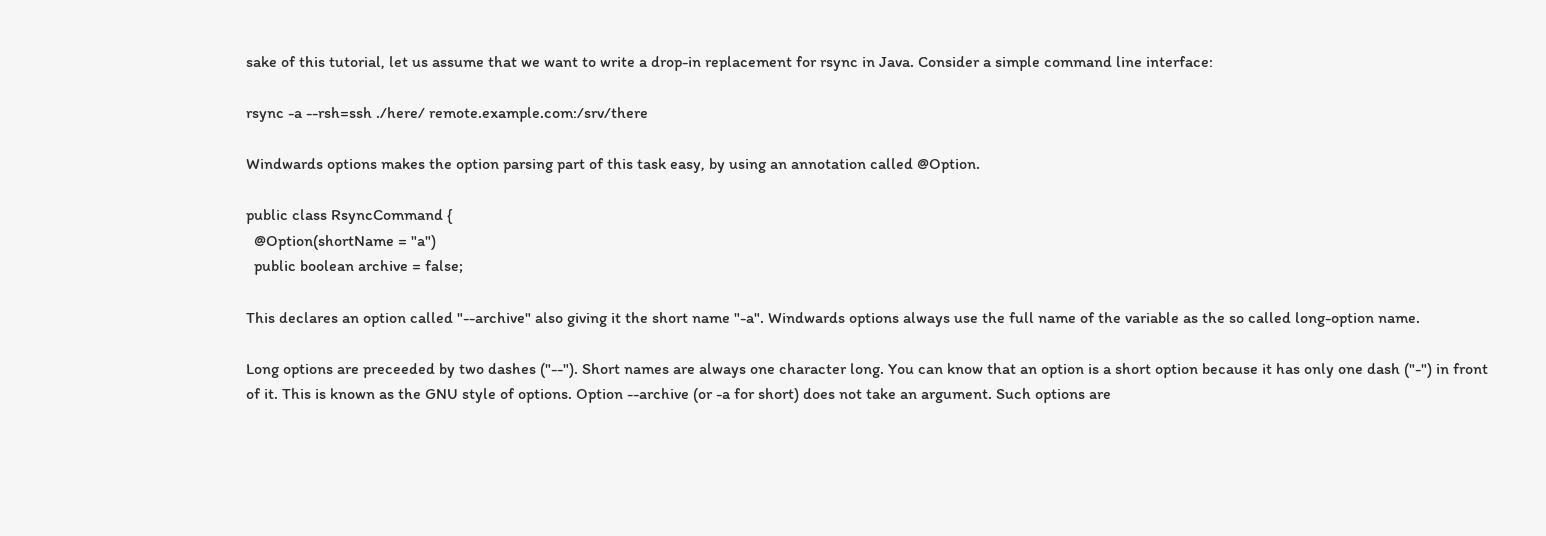sake of this tutorial, let us assume that we want to write a drop-in replacement for rsync in Java. Consider a simple command line interface:

rsync -a --rsh=ssh ./here/ remote.example.com:/srv/there

Windwards options makes the option parsing part of this task easy, by using an annotation called @Option.

public class RsyncCommand {
  @Option(shortName = "a")
  public boolean archive = false;

This declares an option called "--archive" also giving it the short name "-a". Windwards options always use the full name of the variable as the so called long-option name.

Long options are preceeded by two dashes ("--"). Short names are always one character long. You can know that an option is a short option because it has only one dash ("-") in front of it. This is known as the GNU style of options. Option --archive (or -a for short) does not take an argument. Such options are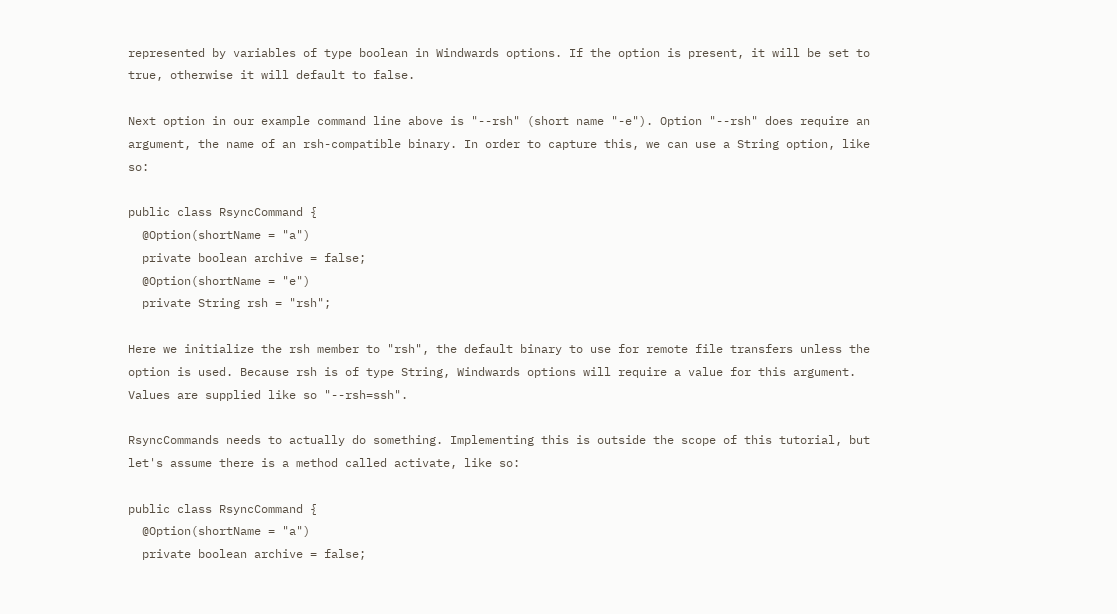represented by variables of type boolean in Windwards options. If the option is present, it will be set to true, otherwise it will default to false.

Next option in our example command line above is "--rsh" (short name "-e"). Option "--rsh" does require an argument, the name of an rsh-compatible binary. In order to capture this, we can use a String option, like so:

public class RsyncCommand {
  @Option(shortName = "a")
  private boolean archive = false;
  @Option(shortName = "e")
  private String rsh = "rsh";

Here we initialize the rsh member to "rsh", the default binary to use for remote file transfers unless the option is used. Because rsh is of type String, Windwards options will require a value for this argument. Values are supplied like so "--rsh=ssh".

RsyncCommands needs to actually do something. Implementing this is outside the scope of this tutorial, but let's assume there is a method called activate, like so:

public class RsyncCommand {
  @Option(shortName = "a")
  private boolean archive = false;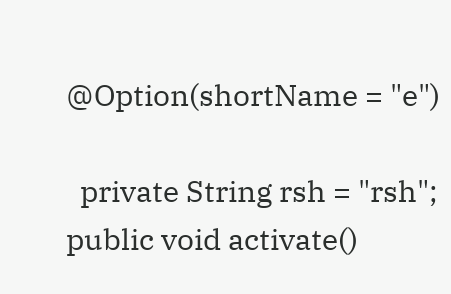@Option(shortName = "e")

  private String rsh = "rsh";  public void activate()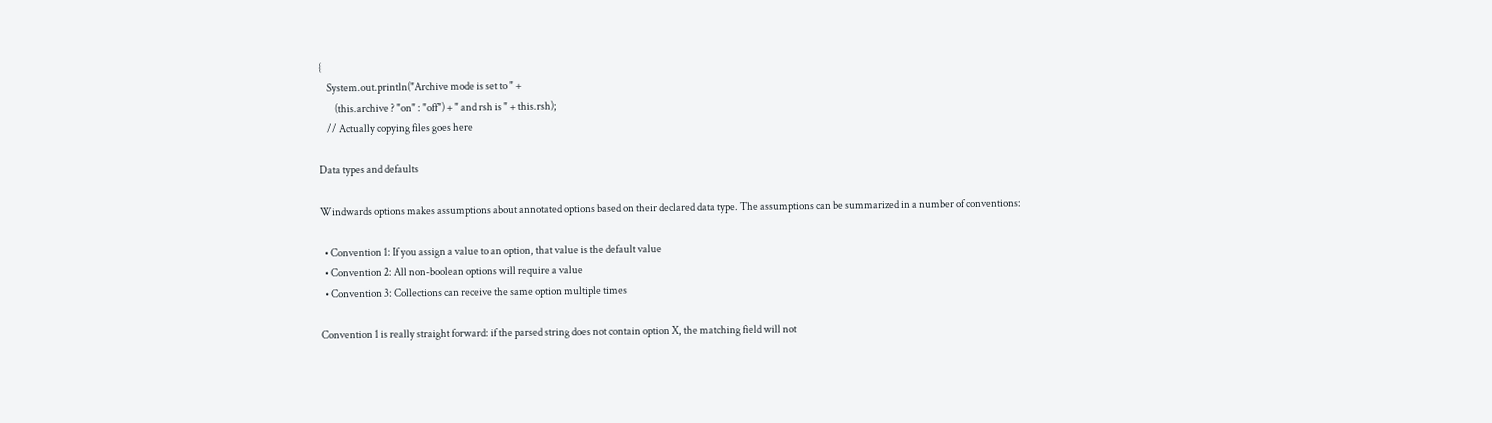{
    System.out.println("Archive mode is set to " +
        (this.archive ? "on" : "off") + " and rsh is " + this.rsh);
    // Actually copying files goes here

Data types and defaults

Windwards options makes assumptions about annotated options based on their declared data type. The assumptions can be summarized in a number of conventions:

  • Convention 1: If you assign a value to an option, that value is the default value
  • Convention 2: All non-boolean options will require a value
  • Convention 3: Collections can receive the same option multiple times

Convention 1 is really straight forward: if the parsed string does not contain option X, the matching field will not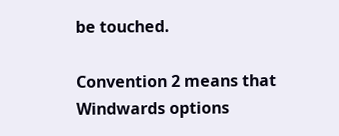be touched.

Convention 2 means that Windwards options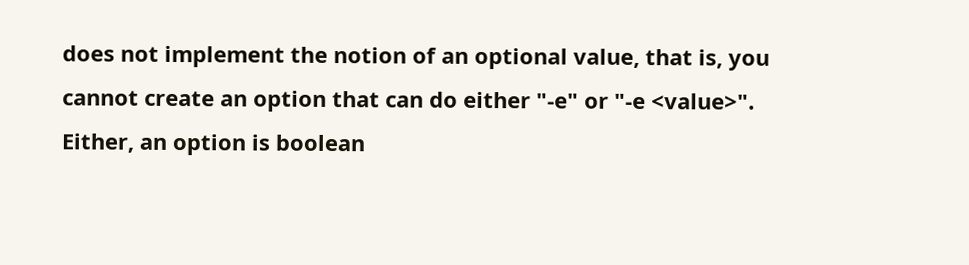does not implement the notion of an optional value, that is, you cannot create an option that can do either "-e" or "-e <value>". Either, an option is boolean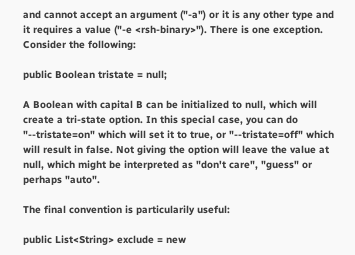and cannot accept an argument ("-a") or it is any other type and it requires a value ("-e <rsh-binary>"). There is one exception. Consider the following:

public Boolean tristate = null;

A Boolean with capital B can be initialized to null, which will create a tri-state option. In this special case, you can do "--tristate=on" which will set it to true, or "--tristate=off" which will result in false. Not giving the option will leave the value at null, which might be interpreted as "don't care", "guess" or perhaps "auto".

The final convention is particularily useful:

public List<String> exclude = new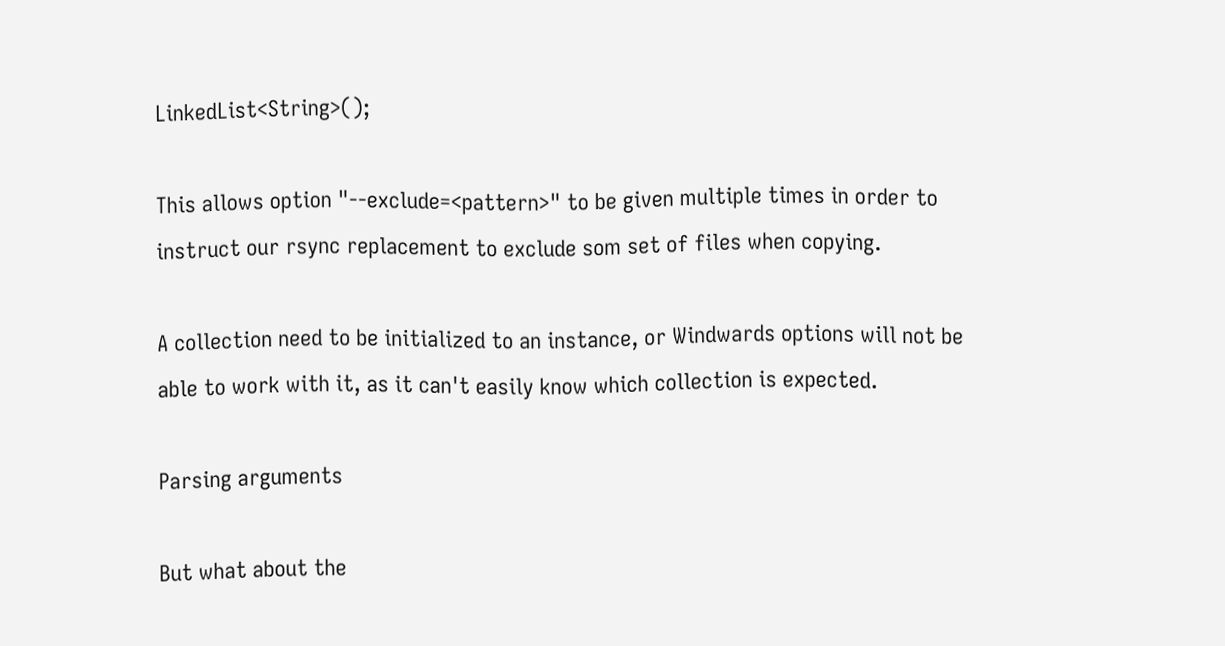LinkedList<String>();

This allows option "--exclude=<pattern>" to be given multiple times in order to instruct our rsync replacement to exclude som set of files when copying.

A collection need to be initialized to an instance, or Windwards options will not be able to work with it, as it can't easily know which collection is expected.

Parsing arguments

But what about the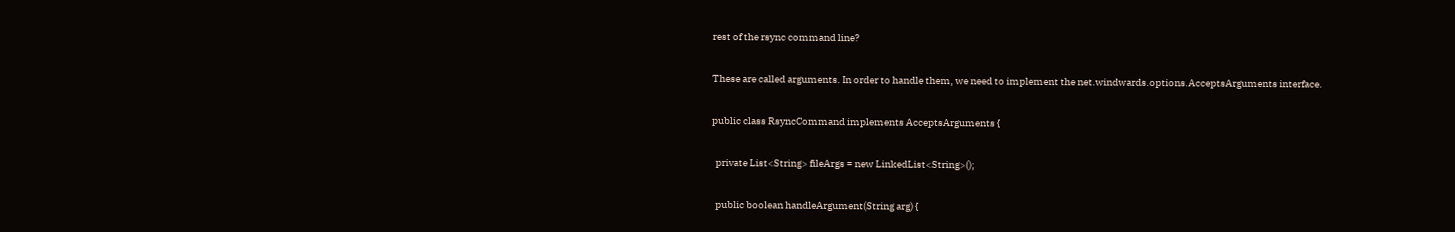rest of the rsync command line?

These are called arguments. In order to handle them, we need to implement the net.windwards.options.AcceptsArguments interface.

public class RsyncCommand implements AcceptsArguments {

  private List<String> fileArgs = new LinkedList<String>();

  public boolean handleArgument(String arg) {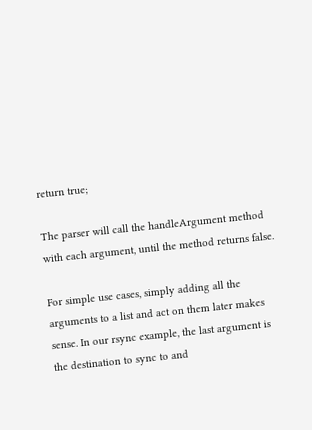return true;

The parser will call the handleArgument method with each argument, until the method returns false.

For simple use cases, simply adding all the arguments to a list and act on them later makes sense. In our rsync example, the last argument is the destination to sync to and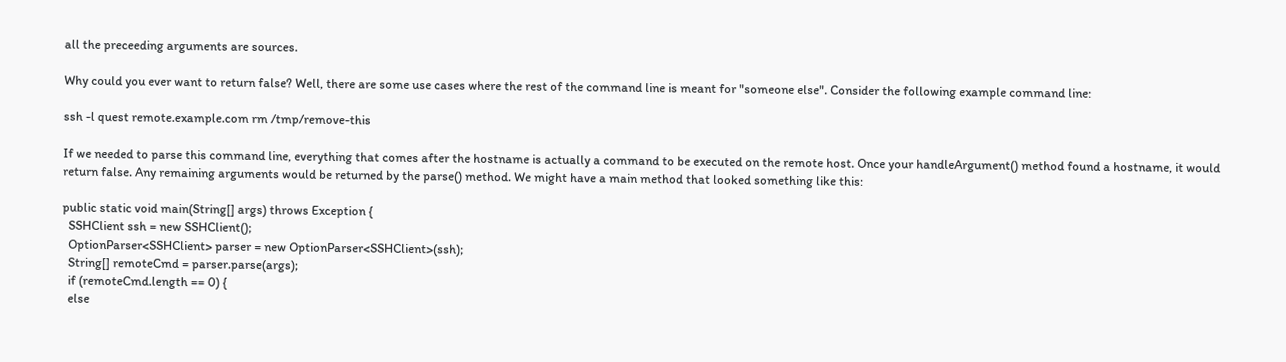all the preceeding arguments are sources.

Why could you ever want to return false? Well, there are some use cases where the rest of the command line is meant for "someone else". Consider the following example command line:

ssh -l quest remote.example.com rm /tmp/remove-this

If we needed to parse this command line, everything that comes after the hostname is actually a command to be executed on the remote host. Once your handleArgument() method found a hostname, it would return false. Any remaining arguments would be returned by the parse() method. We might have a main method that looked something like this:

public static void main(String[] args) throws Exception {
  SSHClient ssh = new SSHClient();
  OptionParser<SSHClient> parser = new OptionParser<SSHClient>(ssh);
  String[] remoteCmd = parser.parse(args);
  if (remoteCmd.length == 0) {
  else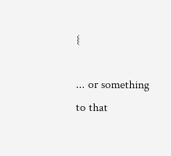{

... or something to that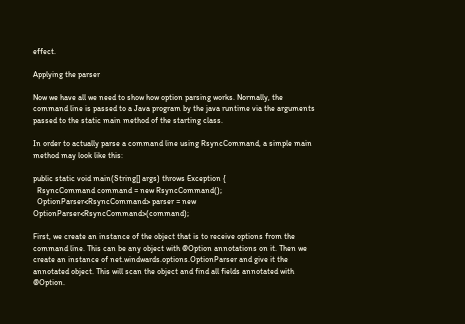effect.

Applying the parser

Now we have all we need to show how option parsing works. Normally, the command line is passed to a Java program by the java runtime via the arguments passed to the static main method of the starting class.

In order to actually parse a command line using RsyncCommand, a simple main method may look like this:

public static void main(String[] args) throws Exception {
  RsyncCommand command = new RsyncCommand();
  OptionParser<RsyncCommand> parser = new OptionParser<RsyncCommand>(command);

First, we create an instance of the object that is to receive options from the command line. This can be any object with @Option annotations on it. Then we create an instance of net.windwards.options.OptionParser and give it the annotated object. This will scan the object and find all fields annotated with @Option.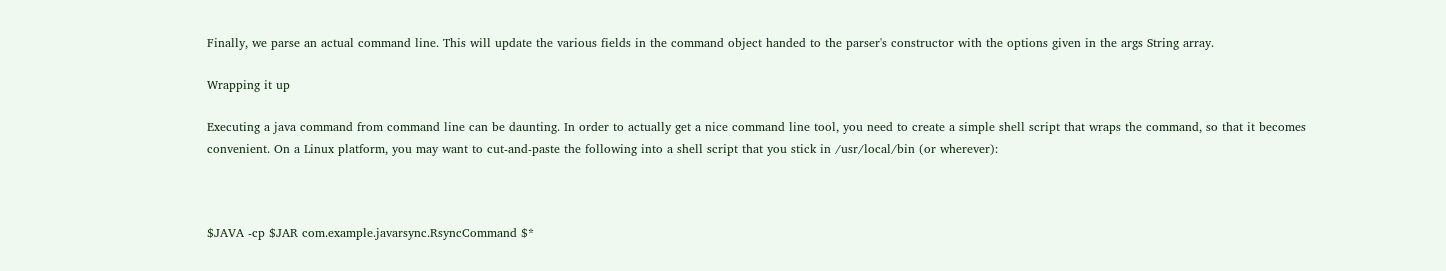Finally, we parse an actual command line. This will update the various fields in the command object handed to the parser's constructor with the options given in the args String array.

Wrapping it up

Executing a java command from command line can be daunting. In order to actually get a nice command line tool, you need to create a simple shell script that wraps the command, so that it becomes convenient. On a Linux platform, you may want to cut-and-paste the following into a shell script that you stick in /usr/local/bin (or wherever):



$JAVA -cp $JAR com.example.javarsync.RsyncCommand $*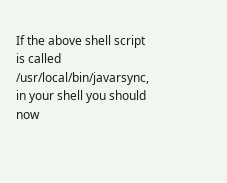If the above shell script is called /usr/local/bin/javarsync, in your shell you should now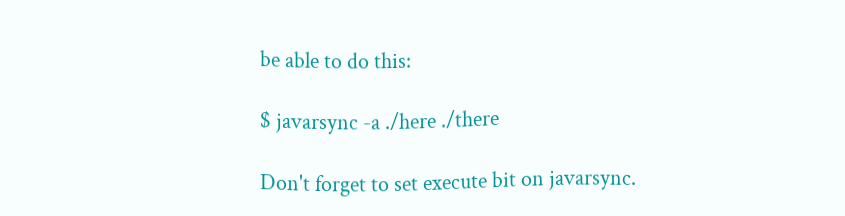be able to do this:

$ javarsync -a ./here ./there

Don't forget to set execute bit on javarsync.